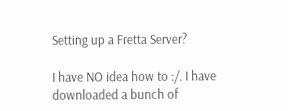Setting up a Fretta Server?

I have NO idea how to :/. I have downloaded a bunch of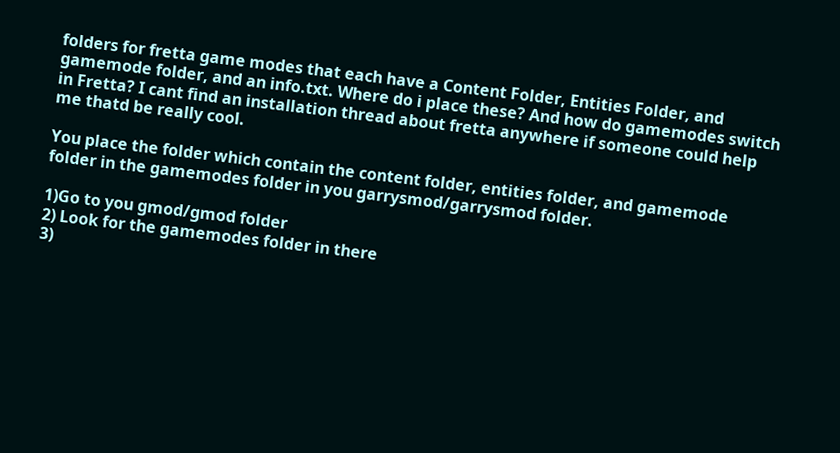folders for fretta game modes that each have a Content Folder, Entities Folder, and gamemode folder, and an info.txt. Where do i place these? And how do gamemodes switch in Fretta? I cant find an installation thread about fretta anywhere if someone could help me thatd be really cool.

You place the folder which contain the content folder, entities folder, and gamemode folder in the gamemodes folder in you garrysmod/garrysmod folder.

1)Go to you gmod/gmod folder
2) Look for the gamemodes folder in there
3)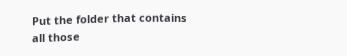Put the folder that contains all those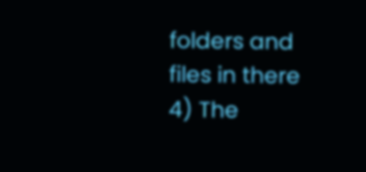folders and files in there
4) The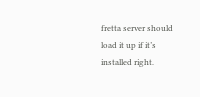fretta server should load it up if it’s installed right.